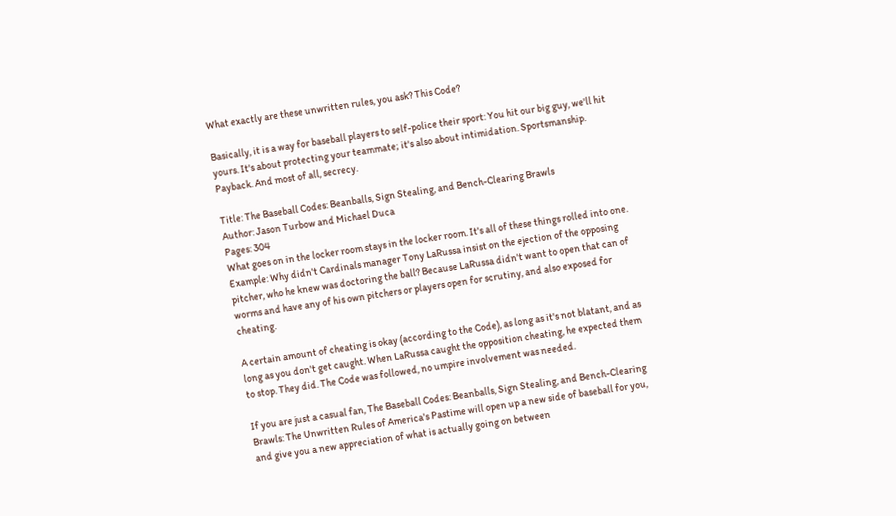What exactly are these unwritten rules, you ask? This Code?

Basically, it is a way for baseball players to self-police their sport: You hit our big guy, we'll hit yours. It's about protecting your teammate; it's also about intimidation. Sportsmanship. Payback. And most of all, secrecy.

Title: The Baseball Codes: Beanballs, Sign Stealing, and Bench-Clearing Brawls
Author: Jason Turbow and Michael Duca
Pages: 304
What goes on in the locker room stays in the locker room. It's all of these things rolled into one. Example: Why didn't Cardinals manager Tony LaRussa insist on the ejection of the opposing pitcher, who he knew was doctoring the ball? Because LaRussa didn't want to open that can of worms and have any of his own pitchers or players open for scrutiny, and also exposed for cheating.

A certain amount of cheating is okay (according to the Code), as long as it's not blatant, and as long as you don't get caught. When LaRussa caught the opposition cheating, he expected them to stop. They did. The Code was followed, no umpire involvement was needed.

If you are just a casual fan, The Baseball Codes: Beanballs, Sign Stealing, and Bench-Clearing Brawls: The Unwritten Rules of America's Pastime will open up a new side of baseball for you, and give you a new appreciation of what is actually going on between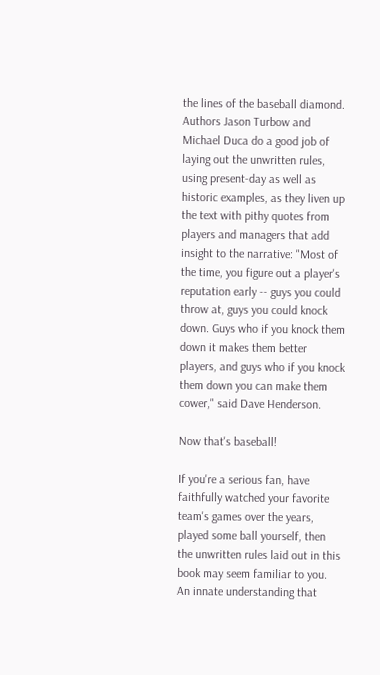the lines of the baseball diamond. Authors Jason Turbow and Michael Duca do a good job of laying out the unwritten rules, using present-day as well as historic examples, as they liven up the text with pithy quotes from players and managers that add insight to the narrative: "Most of the time, you figure out a player's reputation early -- guys you could throw at, guys you could knock down. Guys who if you knock them down it makes them better players, and guys who if you knock them down you can make them cower," said Dave Henderson.

Now that's baseball!

If you're a serious fan, have faithfully watched your favorite team's games over the years, played some ball yourself, then the unwritten rules laid out in this book may seem familiar to you. An innate understanding that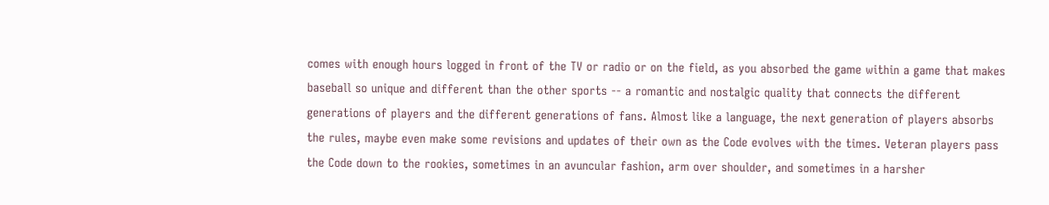comes with enough hours logged in front of the TV or radio or on the field, as you absorbed the game within a game that makes baseball so unique and different than the other sports -- a romantic and nostalgic quality that connects the different generations of players and the different generations of fans. Almost like a language, the next generation of players absorbs the rules, maybe even make some revisions and updates of their own as the Code evolves with the times. Veteran players pass the Code down to the rookies, sometimes in an avuncular fashion, arm over shoulder, and sometimes in a harsher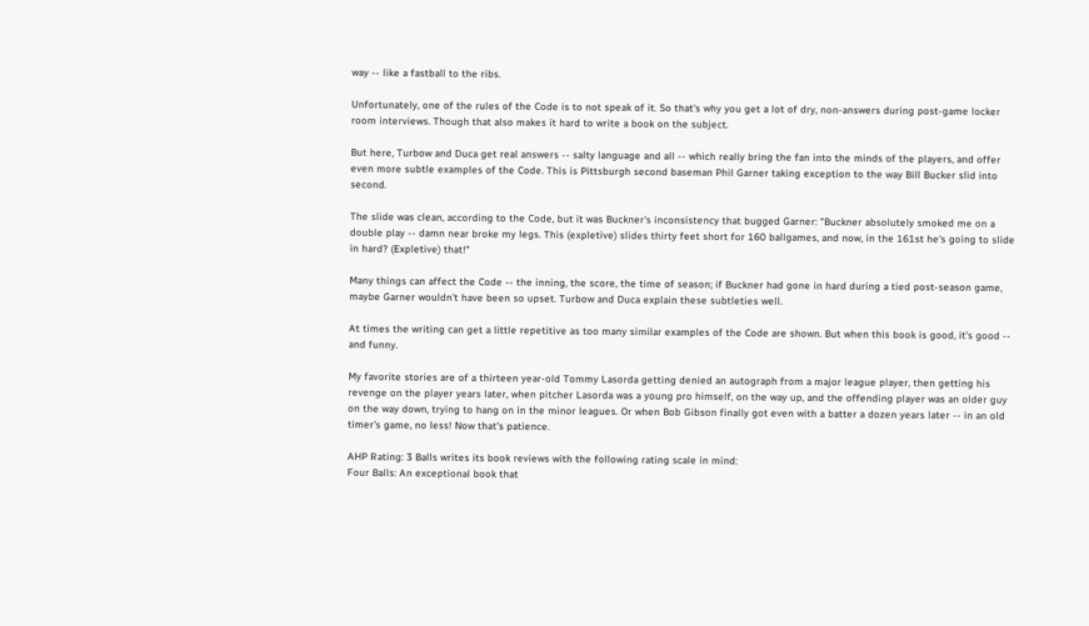way -- like a fastball to the ribs.

Unfortunately, one of the rules of the Code is to not speak of it. So that's why you get a lot of dry, non-answers during post-game locker room interviews. Though that also makes it hard to write a book on the subject.

But here, Turbow and Duca get real answers -- salty language and all -- which really bring the fan into the minds of the players, and offer even more subtle examples of the Code. This is Pittsburgh second baseman Phil Garner taking exception to the way Bill Bucker slid into second.

The slide was clean, according to the Code, but it was Buckner's inconsistency that bugged Garner: "Buckner absolutely smoked me on a double play -- damn near broke my legs. This (expletive) slides thirty feet short for 160 ballgames, and now, in the 161st he's going to slide in hard? (Expletive) that!"

Many things can affect the Code -- the inning, the score, the time of season; if Buckner had gone in hard during a tied post-season game, maybe Garner wouldn't have been so upset. Turbow and Duca explain these subtleties well.

At times the writing can get a little repetitive as too many similar examples of the Code are shown. But when this book is good, it's good -- and funny.

My favorite stories are of a thirteen year-old Tommy Lasorda getting denied an autograph from a major league player, then getting his revenge on the player years later, when pitcher Lasorda was a young pro himself, on the way up, and the offending player was an older guy on the way down, trying to hang on in the minor leagues. Or when Bob Gibson finally got even with a batter a dozen years later -- in an old timer's game, no less! Now that's patience.

AHP Rating: 3 Balls writes its book reviews with the following rating scale in mind:
Four Balls: An exceptional book that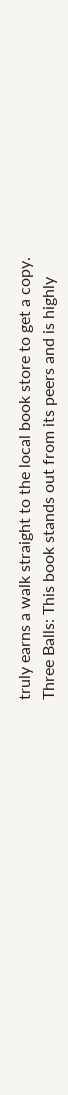truly earns a walk straight to the local book store to get a copy.
Three Balls: This book stands out from its peers and is highly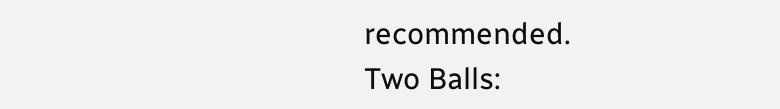recommended.
Two Balls: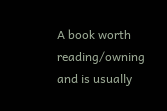A book worth reading/owning and is usually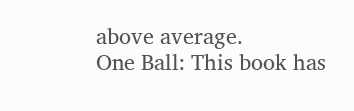above average.
One Ball: This book has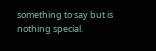something to say but is nothing special.